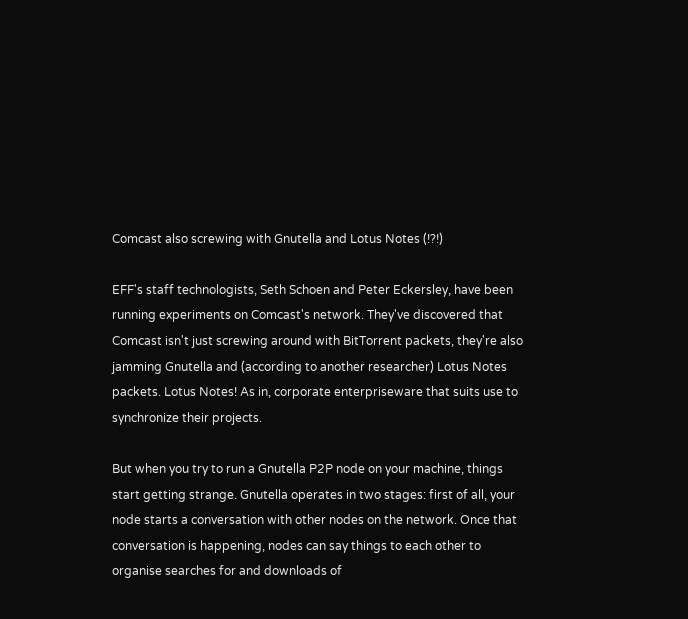Comcast also screwing with Gnutella and Lotus Notes (!?!)

EFF's staff technologists, Seth Schoen and Peter Eckersley, have been running experiments on Comcast's network. They've discovered that Comcast isn't just screwing around with BitTorrent packets, they're also jamming Gnutella and (according to another researcher) Lotus Notes packets. Lotus Notes! As in, corporate enterpriseware that suits use to synchronize their projects.

But when you try to run a Gnutella P2P node on your machine, things start getting strange. Gnutella operates in two stages: first of all, your node starts a conversation with other nodes on the network. Once that conversation is happening, nodes can say things to each other to organise searches for and downloads of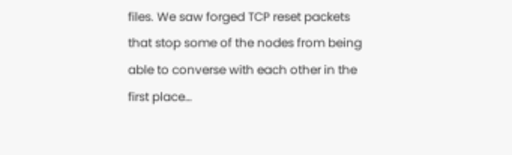files. We saw forged TCP reset packets that stop some of the nodes from being able to converse with each other in the first place…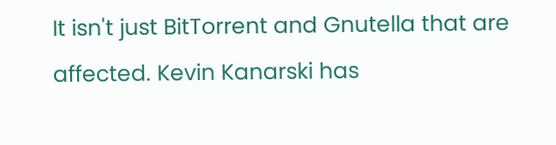It isn't just BitTorrent and Gnutella that are affected. Kevin Kanarski has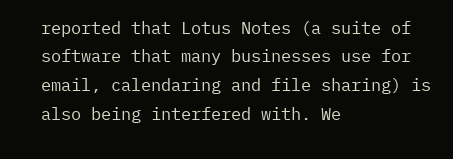reported that Lotus Notes (a suite of software that many businesses use for email, calendaring and file sharing) is also being interfered with. We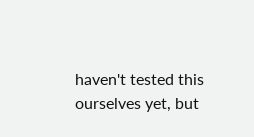haven't tested this ourselves yet, but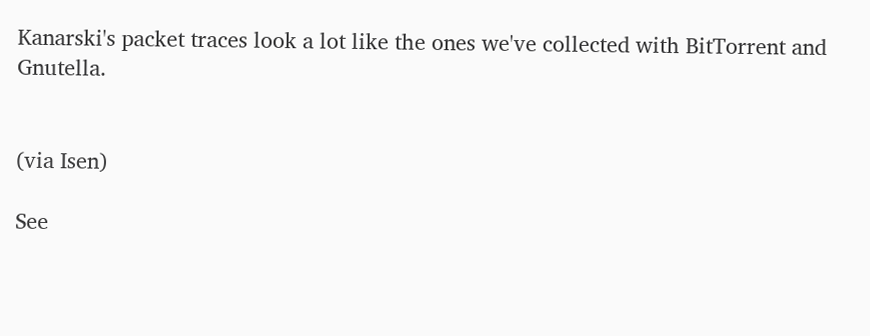Kanarski's packet traces look a lot like the ones we've collected with BitTorrent and Gnutella.


(via Isen)

See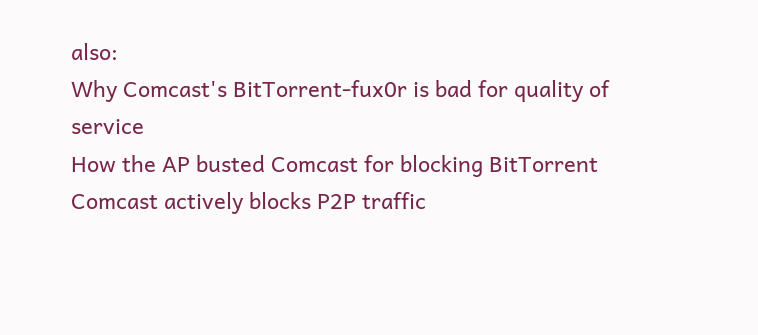also:
Why Comcast's BitTorrent-fux0r is bad for quality of service
How the AP busted Comcast for blocking BitTorrent
Comcast actively blocks P2P traffic